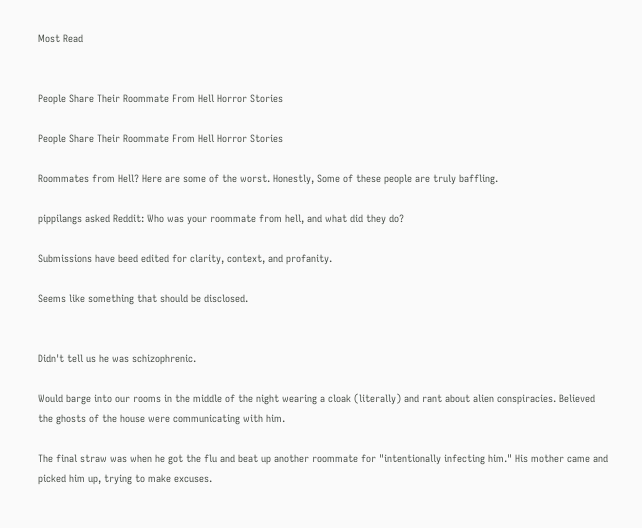Most Read


People Share Their Roommate From Hell Horror Stories

People Share Their Roommate From Hell Horror Stories

Roommates from Hell? Here are some of the worst. Honestly, Some of these people are truly baffling.

pippilangs asked Reddit: Who was your roommate from hell, and what did they do?

Submissions have beed edited for clarity, context, and profanity.

Seems like something that should be disclosed.


Didn't tell us he was schizophrenic.

Would barge into our rooms in the middle of the night wearing a cloak (literally) and rant about alien conspiracies. Believed the ghosts of the house were communicating with him.

The final straw was when he got the flu and beat up another roommate for "intentionally infecting him." His mother came and picked him up, trying to make excuses.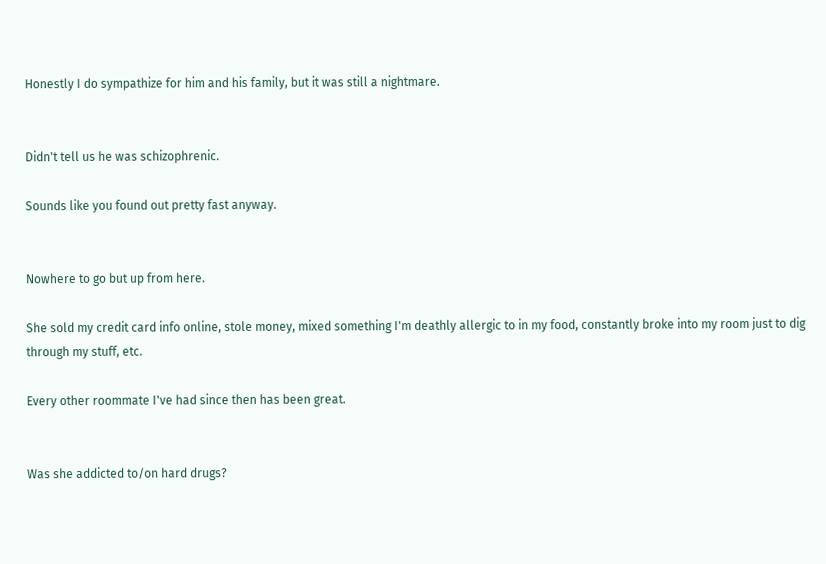Honestly I do sympathize for him and his family, but it was still a nightmare.


Didn't tell us he was schizophrenic.

Sounds like you found out pretty fast anyway.


Nowhere to go but up from here.

She sold my credit card info online, stole money, mixed something I'm deathly allergic to in my food, constantly broke into my room just to dig through my stuff, etc.

Every other roommate I've had since then has been great.


Was she addicted to/on hard drugs?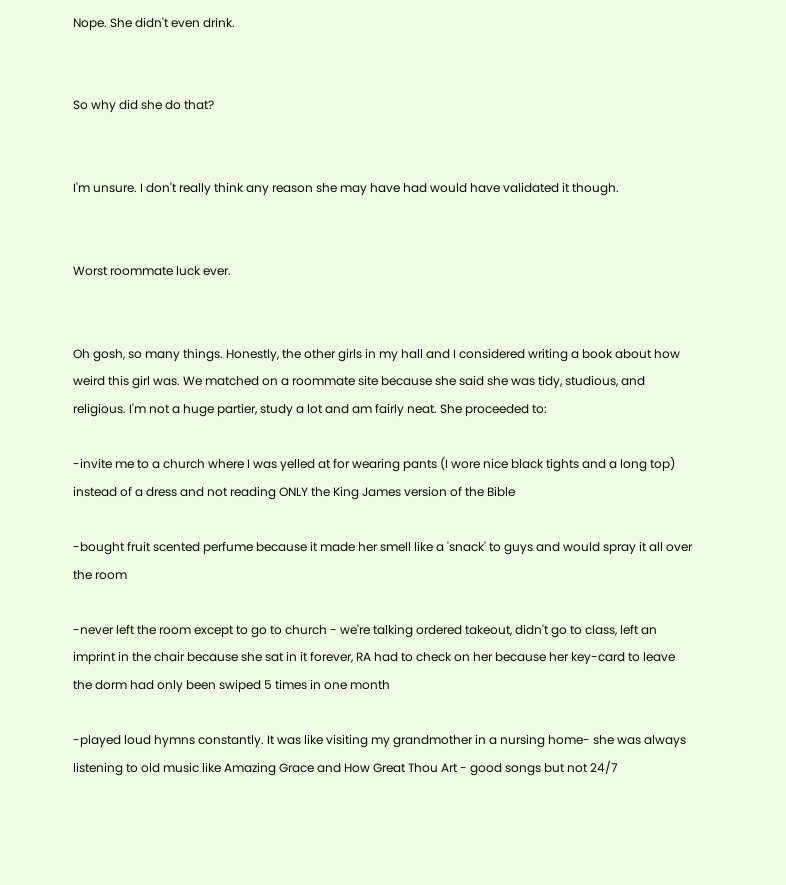Nope. She didn't even drink.


So why did she do that?


I'm unsure. I don't really think any reason she may have had would have validated it though.


Worst roommate luck ever.


Oh gosh, so many things. Honestly, the other girls in my hall and I considered writing a book about how weird this girl was. We matched on a roommate site because she said she was tidy, studious, and religious. I'm not a huge partier, study a lot and am fairly neat. She proceeded to:

-invite me to a church where I was yelled at for wearing pants (I wore nice black tights and a long top) instead of a dress and not reading ONLY the King James version of the Bible

-bought fruit scented perfume because it made her smell like a 'snack' to guys and would spray it all over the room

-never left the room except to go to church - we're talking ordered takeout, didn't go to class, left an imprint in the chair because she sat in it forever, RA had to check on her because her key-card to leave the dorm had only been swiped 5 times in one month

-played loud hymns constantly. It was like visiting my grandmother in a nursing home- she was always listening to old music like Amazing Grace and How Great Thou Art - good songs but not 24/7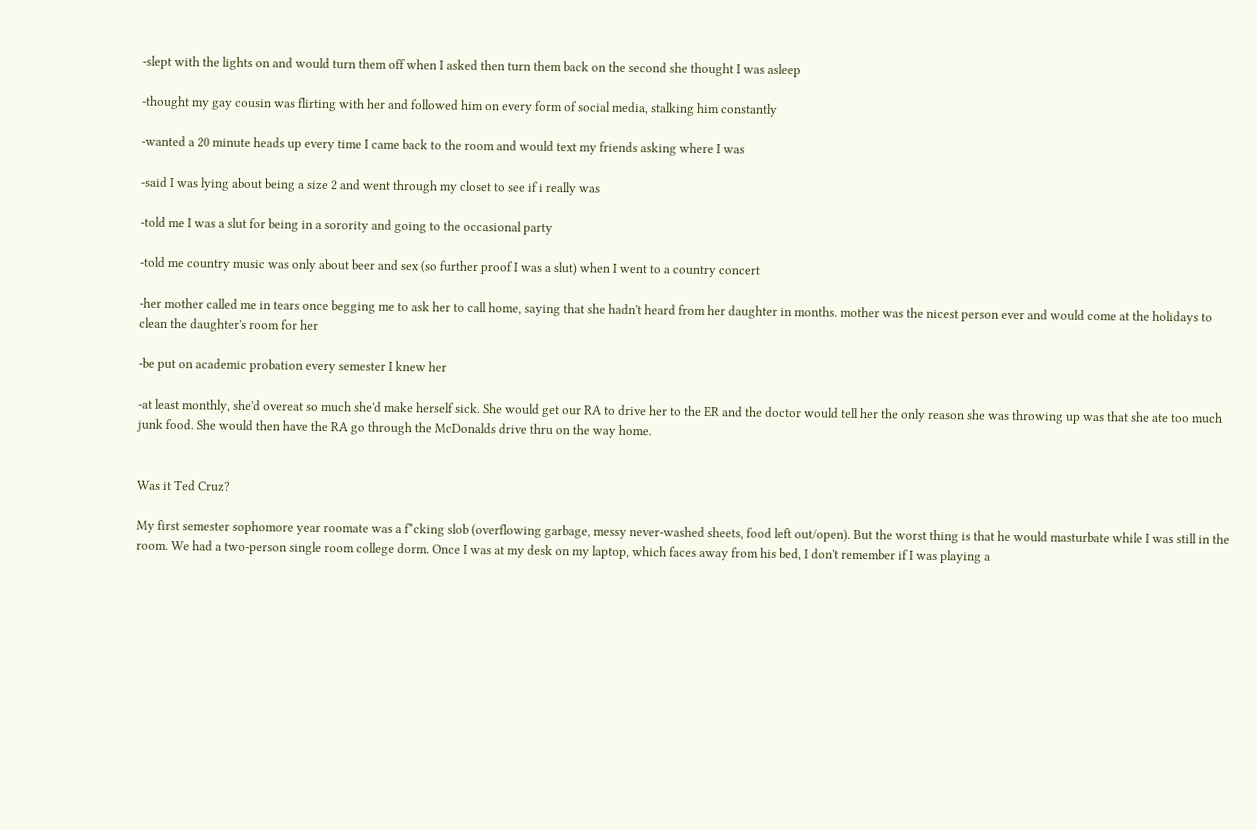-slept with the lights on and would turn them off when I asked then turn them back on the second she thought I was asleep

-thought my gay cousin was flirting with her and followed him on every form of social media, stalking him constantly

-wanted a 20 minute heads up every time I came back to the room and would text my friends asking where I was

-said I was lying about being a size 2 and went through my closet to see if i really was

-told me I was a slut for being in a sorority and going to the occasional party

-told me country music was only about beer and sex (so further proof I was a slut) when I went to a country concert

-her mother called me in tears once begging me to ask her to call home, saying that she hadn't heard from her daughter in months. mother was the nicest person ever and would come at the holidays to clean the daughter's room for her

-be put on academic probation every semester I knew her

-at least monthly, she'd overeat so much she'd make herself sick. She would get our RA to drive her to the ER and the doctor would tell her the only reason she was throwing up was that she ate too much junk food. She would then have the RA go through the McDonalds drive thru on the way home.


Was it Ted Cruz?

My first semester sophomore year roomate was a f*cking slob (overflowing garbage, messy never-washed sheets, food left out/open). But the worst thing is that he would masturbate while I was still in the room. We had a two-person single room college dorm. Once I was at my desk on my laptop, which faces away from his bed, I don't remember if I was playing a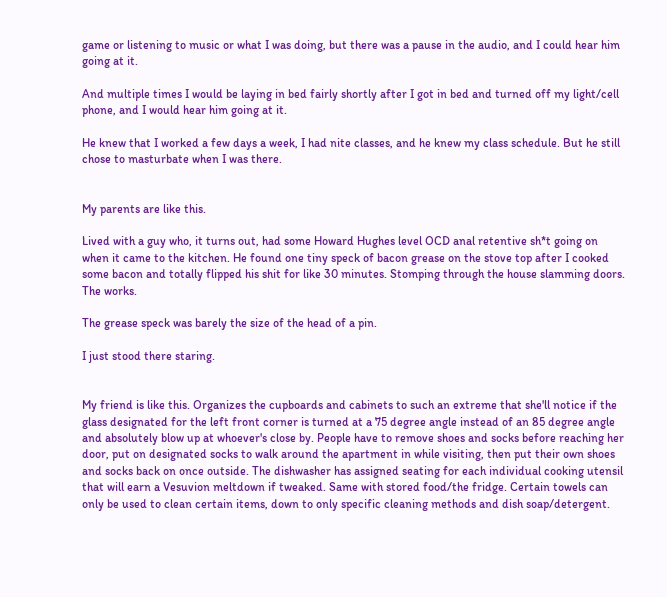game or listening to music or what I was doing, but there was a pause in the audio, and I could hear him going at it.

And multiple times I would be laying in bed fairly shortly after I got in bed and turned off my light/cell phone, and I would hear him going at it.

He knew that I worked a few days a week, I had nite classes, and he knew my class schedule. But he still chose to masturbate when I was there.


My parents are like this.

Lived with a guy who, it turns out, had some Howard Hughes level OCD anal retentive sh*t going on when it came to the kitchen. He found one tiny speck of bacon grease on the stove top after I cooked some bacon and totally flipped his shit for like 30 minutes. Stomping through the house slamming doors. The works.

The grease speck was barely the size of the head of a pin.

I just stood there staring.


My friend is like this. Organizes the cupboards and cabinets to such an extreme that she'll notice if the glass designated for the left front corner is turned at a 75 degree angle instead of an 85 degree angle and absolutely blow up at whoever's close by. People have to remove shoes and socks before reaching her door, put on designated socks to walk around the apartment in while visiting, then put their own shoes and socks back on once outside. The dishwasher has assigned seating for each individual cooking utensil that will earn a Vesuvion meltdown if tweaked. Same with stored food/the fridge. Certain towels can only be used to clean certain items, down to only specific cleaning methods and dish soap/detergent.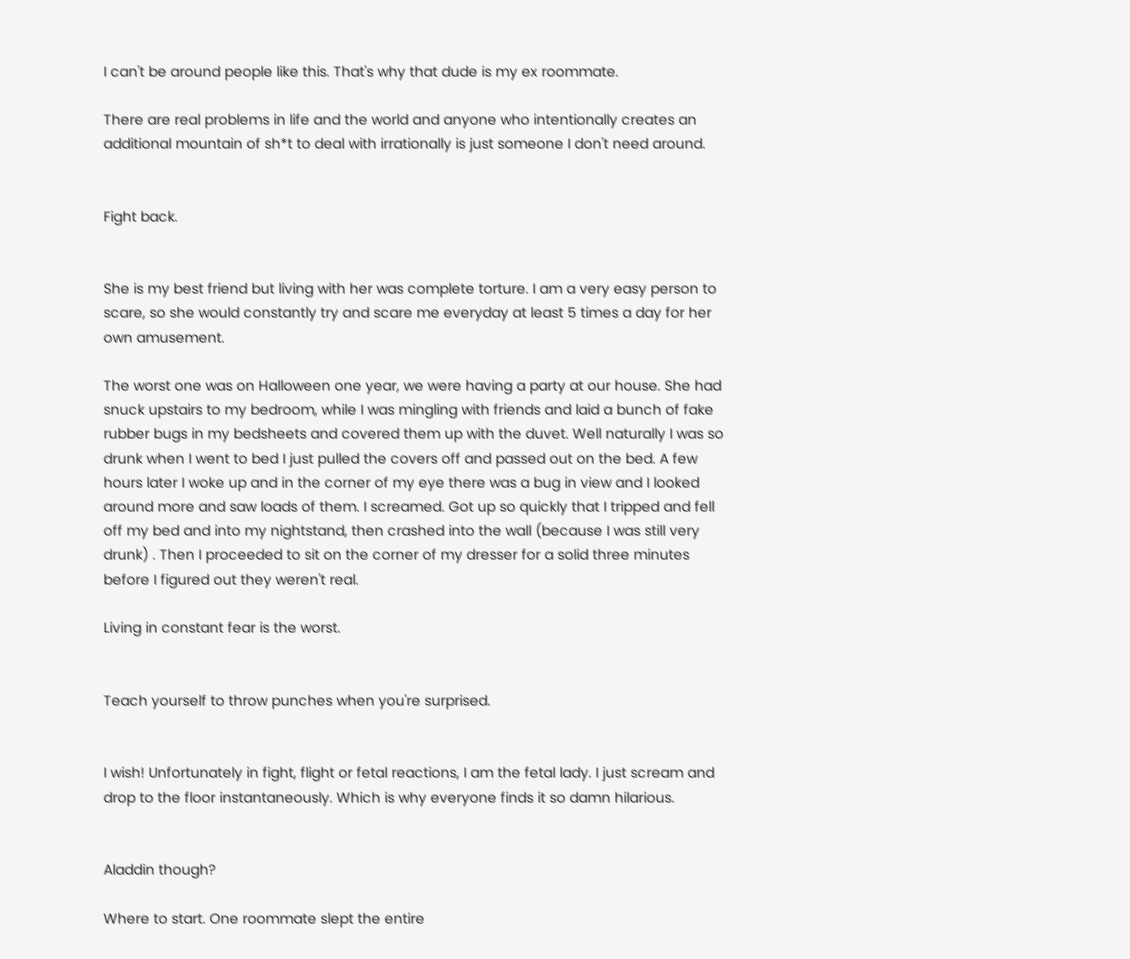I can't be around people like this. That's why that dude is my ex roommate.

There are real problems in life and the world and anyone who intentionally creates an additional mountain of sh*t to deal with irrationally is just someone I don't need around.


Fight back.


She is my best friend but living with her was complete torture. I am a very easy person to scare, so she would constantly try and scare me everyday at least 5 times a day for her own amusement.

The worst one was on Halloween one year, we were having a party at our house. She had snuck upstairs to my bedroom, while I was mingling with friends and laid a bunch of fake rubber bugs in my bedsheets and covered them up with the duvet. Well naturally I was so drunk when I went to bed I just pulled the covers off and passed out on the bed. A few hours later I woke up and in the corner of my eye there was a bug in view and I looked around more and saw loads of them. I screamed. Got up so quickly that I tripped and fell off my bed and into my nightstand, then crashed into the wall (because I was still very drunk) . Then I proceeded to sit on the corner of my dresser for a solid three minutes before I figured out they weren't real.

Living in constant fear is the worst.


Teach yourself to throw punches when you're surprised.


I wish! Unfortunately in fight, flight or fetal reactions, I am the fetal lady. I just scream and drop to the floor instantaneously. Which is why everyone finds it so damn hilarious.


Aladdin though?

Where to start. One roommate slept the entire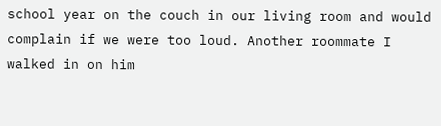school year on the couch in our living room and would complain if we were too loud. Another roommate I walked in on him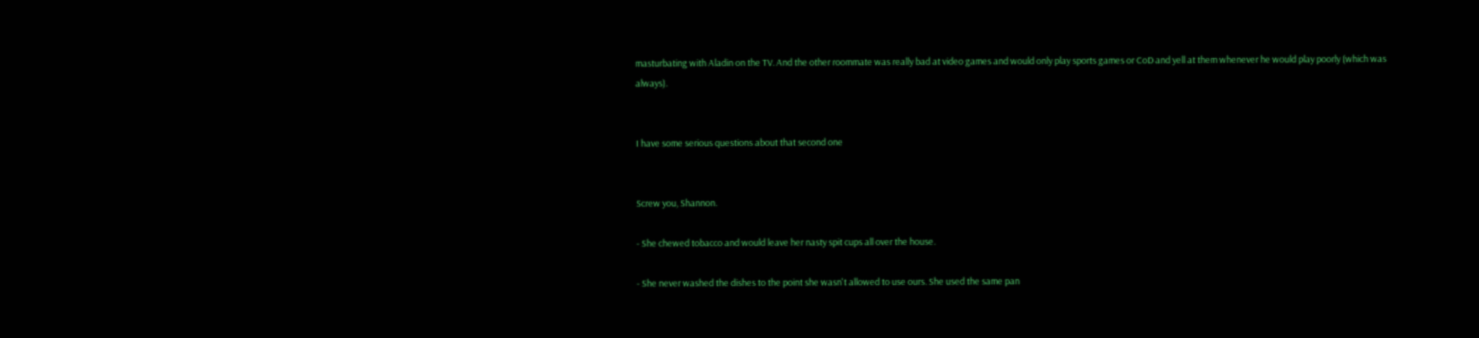masturbating with Aladin on the TV. And the other roommate was really bad at video games and would only play sports games or CoD and yell at them whenever he would play poorly (which was always).


I have some serious questions about that second one


Screw you, Shannon.

- She chewed tobacco and would leave her nasty spit cups all over the house.

- She never washed the dishes to the point she wasn't allowed to use ours. She used the same pan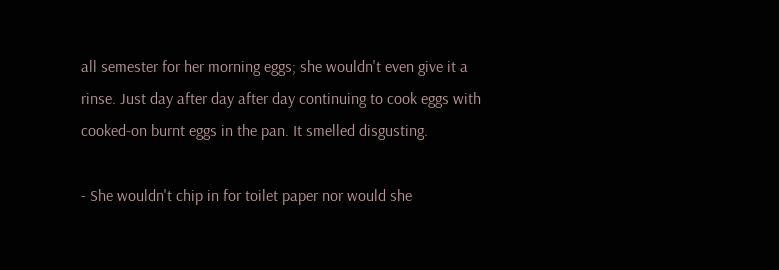all semester for her morning eggs; she wouldn't even give it a rinse. Just day after day after day continuing to cook eggs with cooked-on burnt eggs in the pan. It smelled disgusting.

- She wouldn't chip in for toilet paper nor would she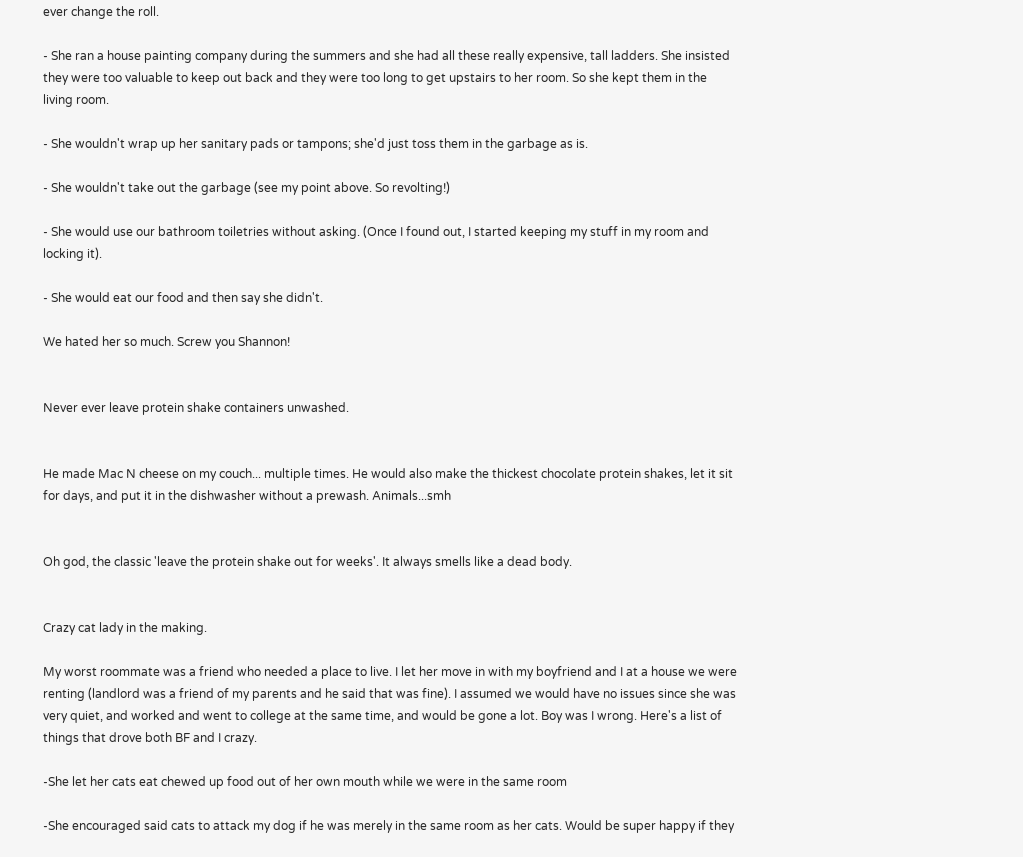ever change the roll.

- She ran a house painting company during the summers and she had all these really expensive, tall ladders. She insisted they were too valuable to keep out back and they were too long to get upstairs to her room. So she kept them in the living room.

- She wouldn't wrap up her sanitary pads or tampons; she'd just toss them in the garbage as is.

- She wouldn't take out the garbage (see my point above. So revolting!)

- She would use our bathroom toiletries without asking. (Once I found out, I started keeping my stuff in my room and locking it).

- She would eat our food and then say she didn't.

We hated her so much. Screw you Shannon!


Never ever leave protein shake containers unwashed.


He made Mac N cheese on my couch... multiple times. He would also make the thickest chocolate protein shakes, let it sit for days, and put it in the dishwasher without a prewash. Animals...smh


Oh god, the classic 'leave the protein shake out for weeks'. It always smells like a dead body.


Crazy cat lady in the making.

My worst roommate was a friend who needed a place to live. I let her move in with my boyfriend and I at a house we were renting (landlord was a friend of my parents and he said that was fine). I assumed we would have no issues since she was very quiet, and worked and went to college at the same time, and would be gone a lot. Boy was I wrong. Here's a list of things that drove both BF and I crazy.

-She let her cats eat chewed up food out of her own mouth while we were in the same room

-She encouraged said cats to attack my dog if he was merely in the same room as her cats. Would be super happy if they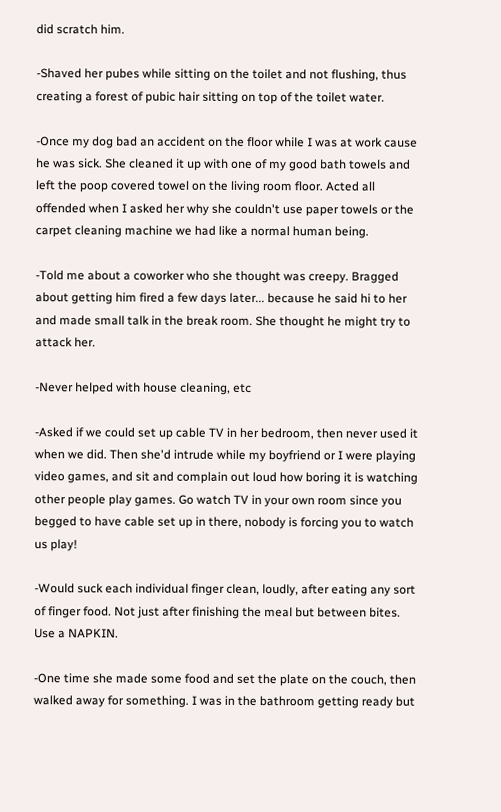did scratch him.

-Shaved her pubes while sitting on the toilet and not flushing, thus creating a forest of pubic hair sitting on top of the toilet water.

-Once my dog bad an accident on the floor while I was at work cause he was sick. She cleaned it up with one of my good bath towels and left the poop covered towel on the living room floor. Acted all offended when I asked her why she couldn't use paper towels or the carpet cleaning machine we had like a normal human being.

-Told me about a coworker who she thought was creepy. Bragged about getting him fired a few days later... because he said hi to her and made small talk in the break room. She thought he might try to attack her.

-Never helped with house cleaning, etc

-Asked if we could set up cable TV in her bedroom, then never used it when we did. Then she'd intrude while my boyfriend or I were playing video games, and sit and complain out loud how boring it is watching other people play games. Go watch TV in your own room since you begged to have cable set up in there, nobody is forcing you to watch us play!

-Would suck each individual finger clean, loudly, after eating any sort of finger food. Not just after finishing the meal but between bites. Use a NAPKIN.

-One time she made some food and set the plate on the couch, then walked away for something. I was in the bathroom getting ready but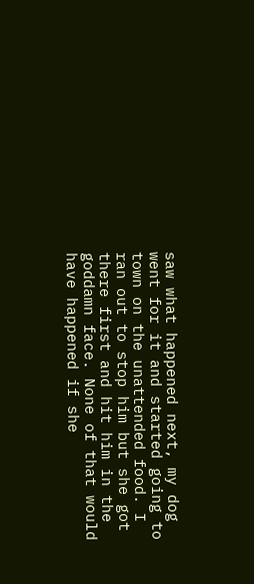saw what happened next, my dog went for it and started going to town on the unattended food. I ran out to stop him but she got there first and hit him in the goddamn face. None of that would have happened if she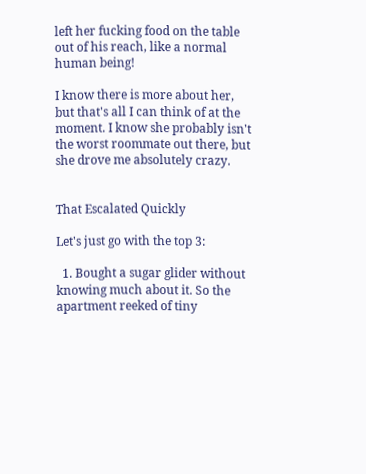left her fucking food on the table out of his reach, like a normal human being!

I know there is more about her, but that's all I can think of at the moment. I know she probably isn't the worst roommate out there, but she drove me absolutely crazy.


That Escalated Quickly

Let's just go with the top 3:

  1. Bought a sugar glider without knowing much about it. So the apartment reeked of tiny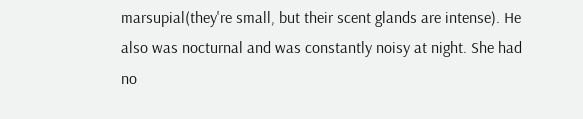marsupial(they're small, but their scent glands are intense). He also was nocturnal and was constantly noisy at night. She had no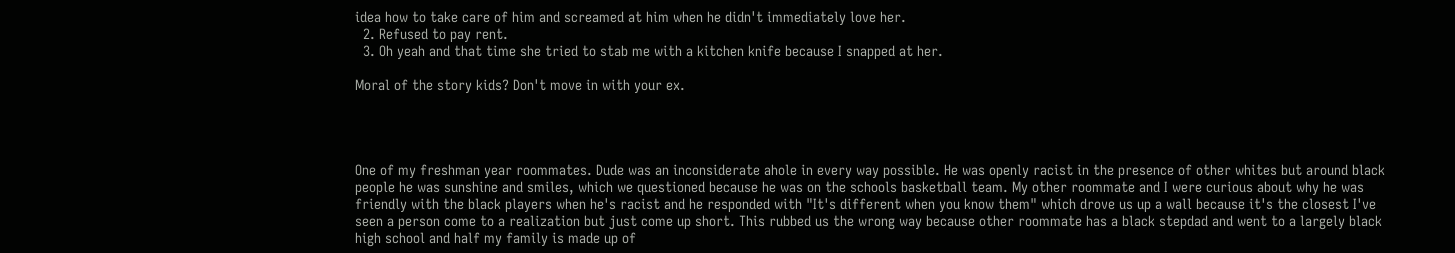idea how to take care of him and screamed at him when he didn't immediately love her.
  2. Refused to pay rent.
  3. Oh yeah and that time she tried to stab me with a kitchen knife because I snapped at her.

Moral of the story kids? Don't move in with your ex.




One of my freshman year roommates. Dude was an inconsiderate ahole in every way possible. He was openly racist in the presence of other whites but around black people he was sunshine and smiles, which we questioned because he was on the schools basketball team. My other roommate and I were curious about why he was friendly with the black players when he's racist and he responded with "It's different when you know them" which drove us up a wall because it's the closest I've seen a person come to a realization but just come up short. This rubbed us the wrong way because other roommate has a black stepdad and went to a largely black high school and half my family is made up of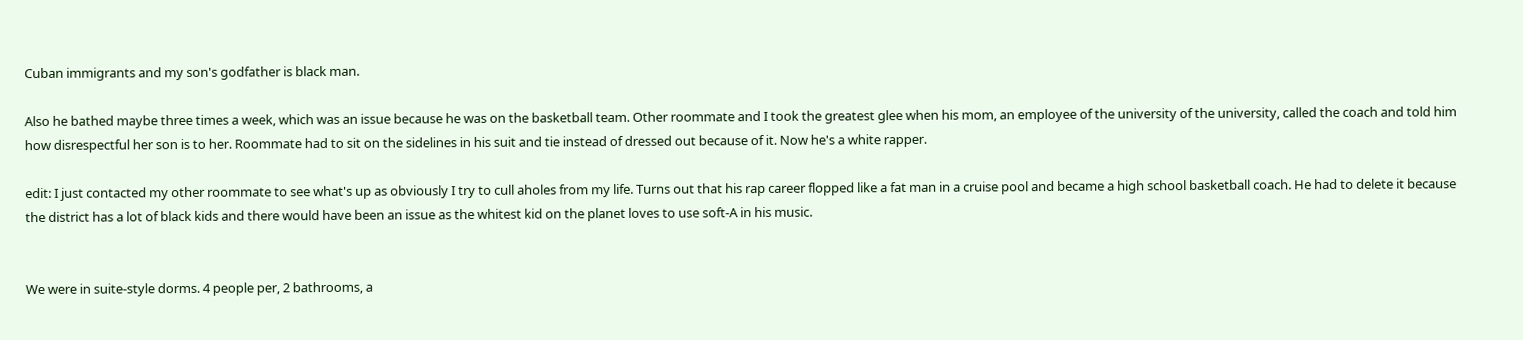Cuban immigrants and my son's godfather is black man.

Also he bathed maybe three times a week, which was an issue because he was on the basketball team. Other roommate and I took the greatest glee when his mom, an employee of the university of the university, called the coach and told him how disrespectful her son is to her. Roommate had to sit on the sidelines in his suit and tie instead of dressed out because of it. Now he's a white rapper.

edit: I just contacted my other roommate to see what's up as obviously I try to cull aholes from my life. Turns out that his rap career flopped like a fat man in a cruise pool and became a high school basketball coach. He had to delete it because the district has a lot of black kids and there would have been an issue as the whitest kid on the planet loves to use soft-A in his music.


We were in suite-style dorms. 4 people per, 2 bathrooms, a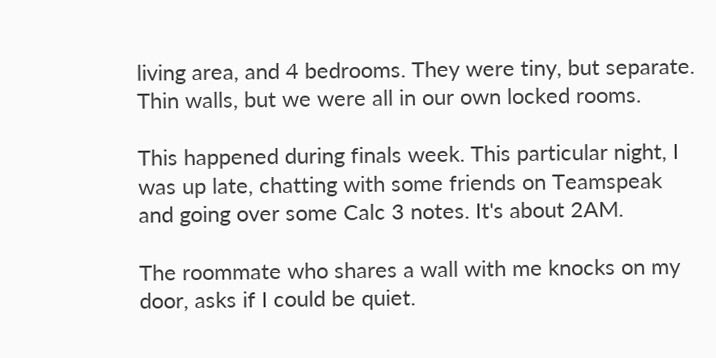living area, and 4 bedrooms. They were tiny, but separate. Thin walls, but we were all in our own locked rooms.

This happened during finals week. This particular night, I was up late, chatting with some friends on Teamspeak and going over some Calc 3 notes. It's about 2AM.

The roommate who shares a wall with me knocks on my door, asks if I could be quiet.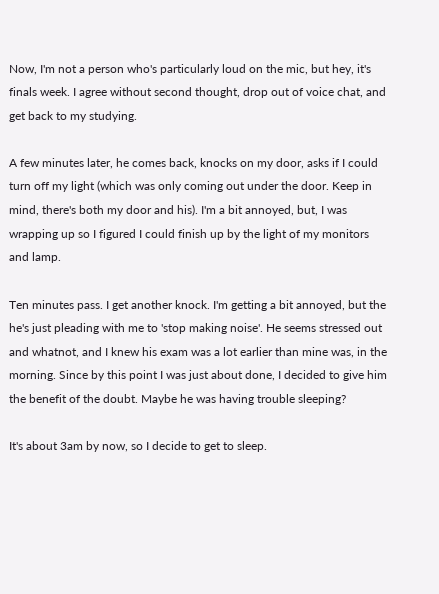Now, I'm not a person who's particularly loud on the mic, but hey, it's finals week. I agree without second thought, drop out of voice chat, and get back to my studying.

A few minutes later, he comes back, knocks on my door, asks if I could turn off my light (which was only coming out under the door. Keep in mind, there's both my door and his). I'm a bit annoyed, but, I was wrapping up so I figured I could finish up by the light of my monitors and lamp.

Ten minutes pass. I get another knock. I'm getting a bit annoyed, but the he's just pleading with me to 'stop making noise'. He seems stressed out and whatnot, and I knew his exam was a lot earlier than mine was, in the morning. Since by this point I was just about done, I decided to give him the benefit of the doubt. Maybe he was having trouble sleeping?

It's about 3am by now, so I decide to get to sleep.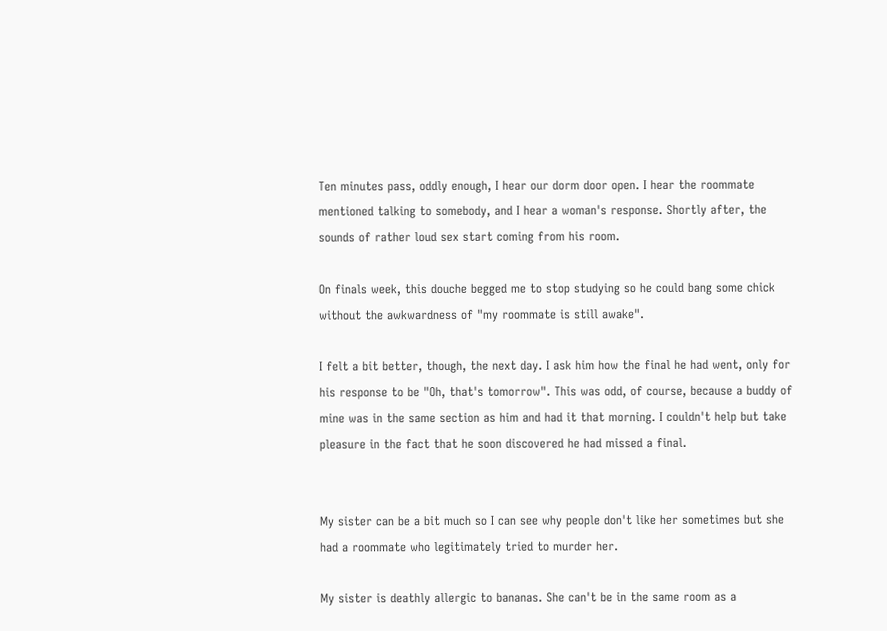Ten minutes pass, oddly enough, I hear our dorm door open. I hear the roommate mentioned talking to somebody, and I hear a woman's response. Shortly after, the sounds of rather loud sex start coming from his room.

On finals week, this douche begged me to stop studying so he could bang some chick without the awkwardness of "my roommate is still awake".

I felt a bit better, though, the next day. I ask him how the final he had went, only for his response to be "Oh, that's tomorrow". This was odd, of course, because a buddy of mine was in the same section as him and had it that morning. I couldn't help but take pleasure in the fact that he soon discovered he had missed a final.


My sister can be a bit much so I can see why people don't like her sometimes but she had a roommate who legitimately tried to murder her.

My sister is deathly allergic to bananas. She can't be in the same room as a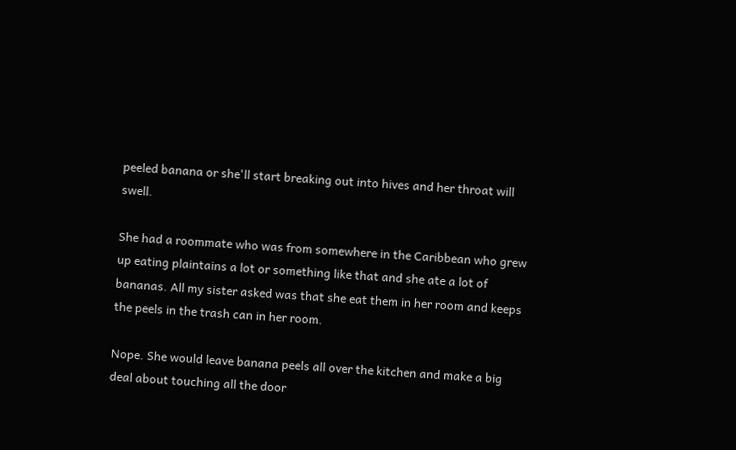peeled banana or she'll start breaking out into hives and her throat will swell.

She had a roommate who was from somewhere in the Caribbean who grew up eating plaintains a lot or something like that and she ate a lot of bananas. All my sister asked was that she eat them in her room and keeps the peels in the trash can in her room.

Nope. She would leave banana peels all over the kitchen and make a big deal about touching all the door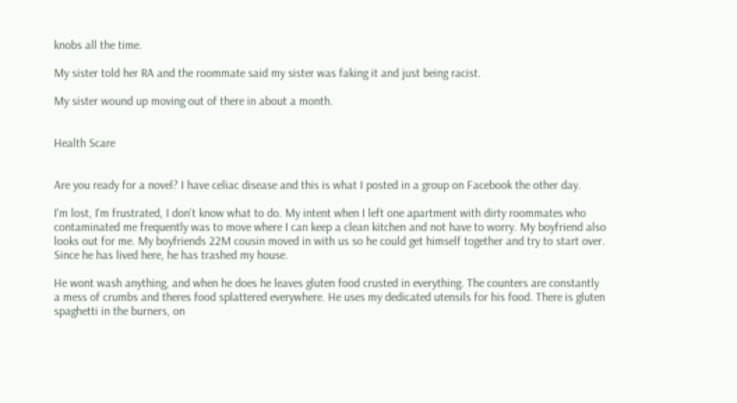knobs all the time.

My sister told her RA and the roommate said my sister was faking it and just being racist.

My sister wound up moving out of there in about a month.


Health Scare


Are you ready for a novel? I have celiac disease and this is what I posted in a group on Facebook the other day.

I'm lost, I'm frustrated, I don't know what to do. My intent when I left one apartment with dirty roommates who contaminated me frequently was to move where I can keep a clean kitchen and not have to worry. My boyfriend also looks out for me. My boyfriends 22M cousin moved in with us so he could get himself together and try to start over. Since he has lived here, he has trashed my house.

He wont wash anything, and when he does he leaves gluten food crusted in everything. The counters are constantly a mess of crumbs and theres food splattered everywhere. He uses my dedicated utensils for his food. There is gluten spaghetti in the burners, on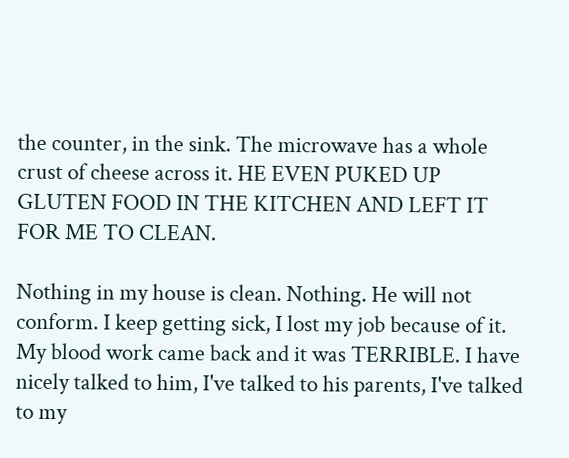the counter, in the sink. The microwave has a whole crust of cheese across it. HE EVEN PUKED UP GLUTEN FOOD IN THE KITCHEN AND LEFT IT FOR ME TO CLEAN.

Nothing in my house is clean. Nothing. He will not conform. I keep getting sick, I lost my job because of it. My blood work came back and it was TERRIBLE. I have nicely talked to him, I've talked to his parents, I've talked to my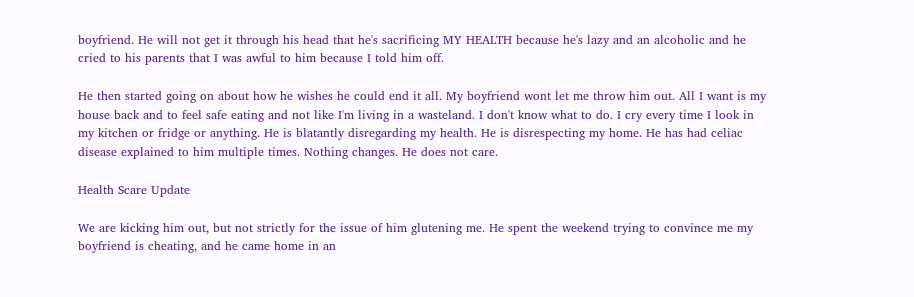boyfriend. He will not get it through his head that he's sacrificing MY HEALTH because he's lazy and an alcoholic and he cried to his parents that I was awful to him because I told him off.

He then started going on about how he wishes he could end it all. My boyfriend wont let me throw him out. All I want is my house back and to feel safe eating and not like I'm living in a wasteland. I don't know what to do. I cry every time I look in my kitchen or fridge or anything. He is blatantly disregarding my health. He is disrespecting my home. He has had celiac disease explained to him multiple times. Nothing changes. He does not care.

Health Scare Update

We are kicking him out, but not strictly for the issue of him glutening me. He spent the weekend trying to convince me my boyfriend is cheating, and he came home in an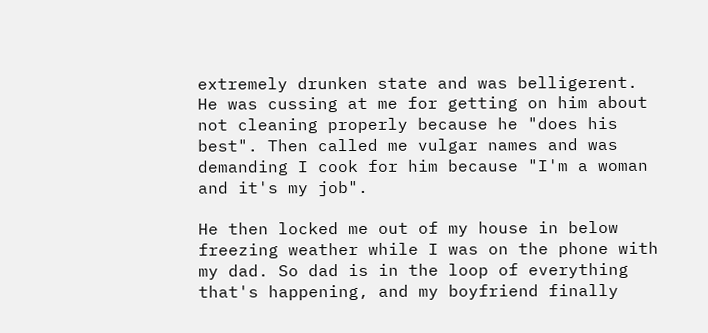extremely drunken state and was belligerent. He was cussing at me for getting on him about not cleaning properly because he "does his best". Then called me vulgar names and was demanding I cook for him because "I'm a woman and it's my job".

He then locked me out of my house in below freezing weather while I was on the phone with my dad. So dad is in the loop of everything that's happening, and my boyfriend finally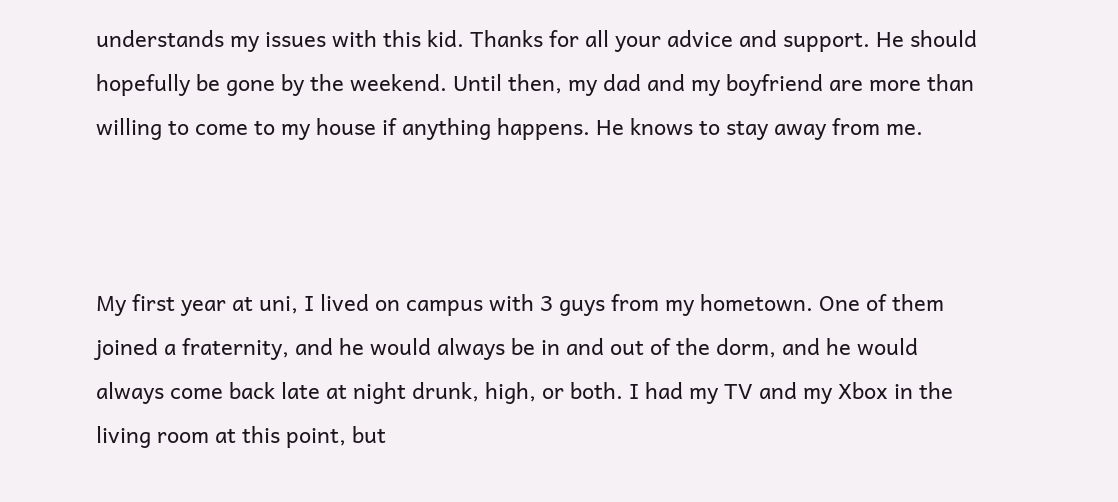understands my issues with this kid. Thanks for all your advice and support. He should hopefully be gone by the weekend. Until then, my dad and my boyfriend are more than willing to come to my house if anything happens. He knows to stay away from me.



My first year at uni, I lived on campus with 3 guys from my hometown. One of them joined a fraternity, and he would always be in and out of the dorm, and he would always come back late at night drunk, high, or both. I had my TV and my Xbox in the living room at this point, but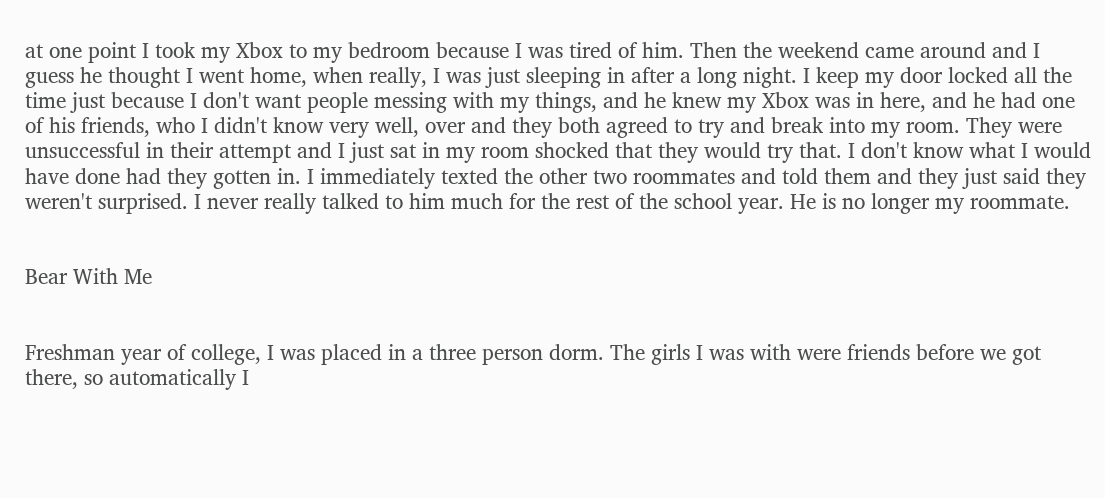at one point I took my Xbox to my bedroom because I was tired of him. Then the weekend came around and I guess he thought I went home, when really, I was just sleeping in after a long night. I keep my door locked all the time just because I don't want people messing with my things, and he knew my Xbox was in here, and he had one of his friends, who I didn't know very well, over and they both agreed to try and break into my room. They were unsuccessful in their attempt and I just sat in my room shocked that they would try that. I don't know what I would have done had they gotten in. I immediately texted the other two roommates and told them and they just said they weren't surprised. I never really talked to him much for the rest of the school year. He is no longer my roommate.


Bear With Me


Freshman year of college, I was placed in a three person dorm. The girls I was with were friends before we got there, so automatically I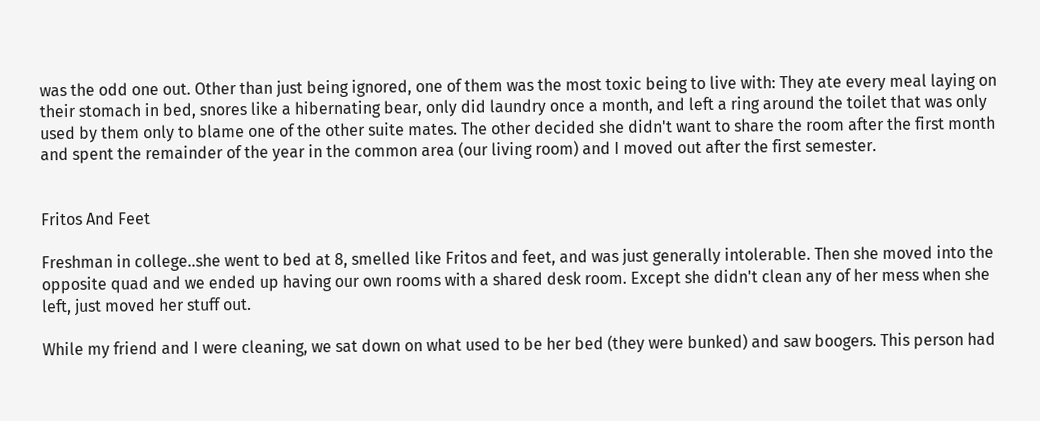was the odd one out. Other than just being ignored, one of them was the most toxic being to live with: They ate every meal laying on their stomach in bed, snores like a hibernating bear, only did laundry once a month, and left a ring around the toilet that was only used by them only to blame one of the other suite mates. The other decided she didn't want to share the room after the first month and spent the remainder of the year in the common area (our living room) and I moved out after the first semester.


Fritos And Feet

Freshman in college..she went to bed at 8, smelled like Fritos and feet, and was just generally intolerable. Then she moved into the opposite quad and we ended up having our own rooms with a shared desk room. Except she didn't clean any of her mess when she left, just moved her stuff out.

While my friend and I were cleaning, we sat down on what used to be her bed (they were bunked) and saw boogers. This person had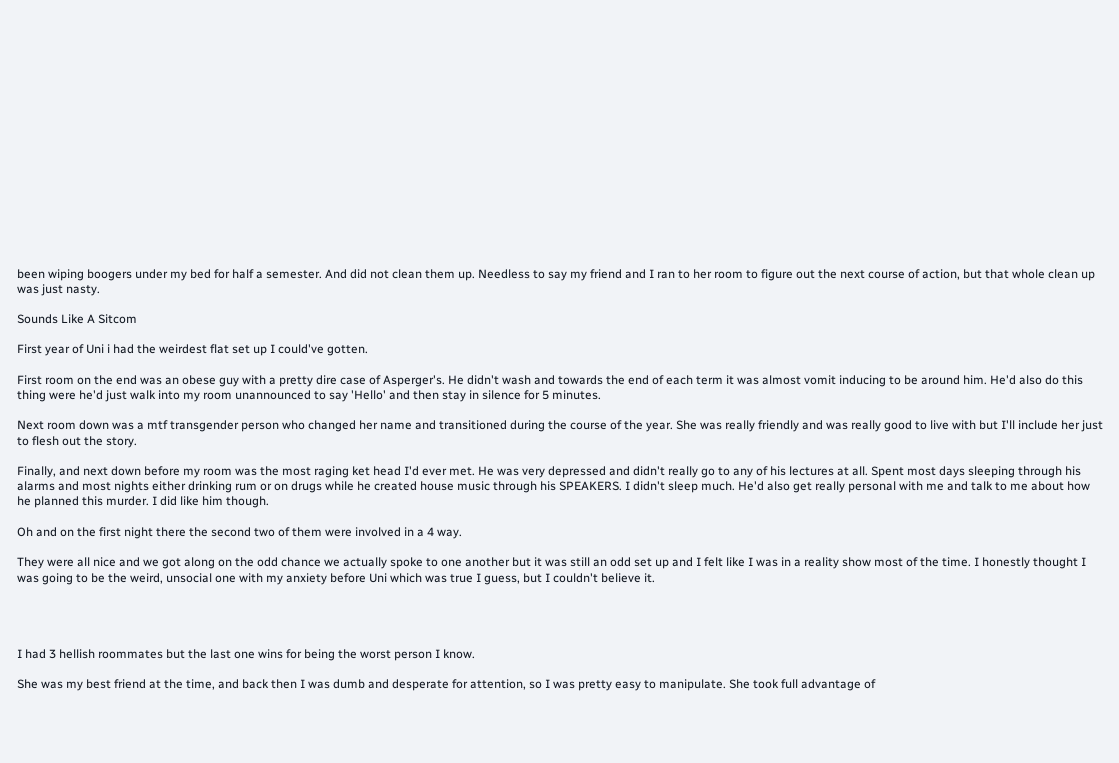been wiping boogers under my bed for half a semester. And did not clean them up. Needless to say my friend and I ran to her room to figure out the next course of action, but that whole clean up was just nasty.

Sounds Like A Sitcom

First year of Uni i had the weirdest flat set up I could've gotten.

First room on the end was an obese guy with a pretty dire case of Asperger's. He didn't wash and towards the end of each term it was almost vomit inducing to be around him. He'd also do this thing were he'd just walk into my room unannounced to say 'Hello' and then stay in silence for 5 minutes.

Next room down was a mtf transgender person who changed her name and transitioned during the course of the year. She was really friendly and was really good to live with but I'll include her just to flesh out the story.

Finally, and next down before my room was the most raging ket head I'd ever met. He was very depressed and didn't really go to any of his lectures at all. Spent most days sleeping through his alarms and most nights either drinking rum or on drugs while he created house music through his SPEAKERS. I didn't sleep much. He'd also get really personal with me and talk to me about how he planned this murder. I did like him though.

Oh and on the first night there the second two of them were involved in a 4 way.

They were all nice and we got along on the odd chance we actually spoke to one another but it was still an odd set up and I felt like I was in a reality show most of the time. I honestly thought I was going to be the weird, unsocial one with my anxiety before Uni which was true I guess, but I couldn't believe it.




I had 3 hellish roommates but the last one wins for being the worst person I know.

She was my best friend at the time, and back then I was dumb and desperate for attention, so I was pretty easy to manipulate. She took full advantage of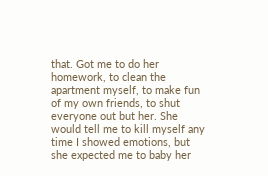that. Got me to do her homework, to clean the apartment myself, to make fun of my own friends, to shut everyone out but her. She would tell me to kill myself any time I showed emotions, but she expected me to baby her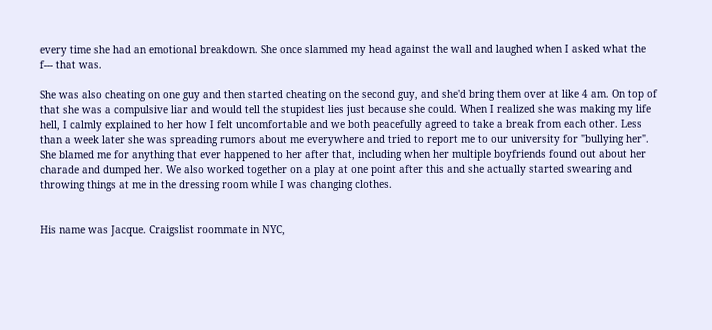every time she had an emotional breakdown. She once slammed my head against the wall and laughed when I asked what the f--- that was.

She was also cheating on one guy and then started cheating on the second guy, and she'd bring them over at like 4 am. On top of that she was a compulsive liar and would tell the stupidest lies just because she could. When I realized she was making my life hell, I calmly explained to her how I felt uncomfortable and we both peacefully agreed to take a break from each other. Less than a week later she was spreading rumors about me everywhere and tried to report me to our university for "bullying her". She blamed me for anything that ever happened to her after that, including when her multiple boyfriends found out about her charade and dumped her. We also worked together on a play at one point after this and she actually started swearing and throwing things at me in the dressing room while I was changing clothes.


His name was Jacque. Craigslist roommate in NYC,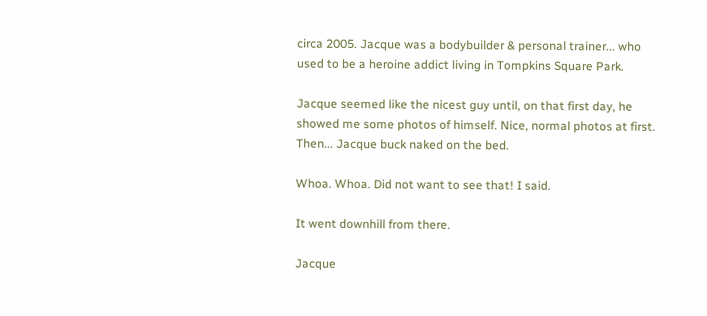circa 2005. Jacque was a bodybuilder & personal trainer... who used to be a heroine addict living in Tompkins Square Park.

Jacque seemed like the nicest guy until, on that first day, he showed me some photos of himself. Nice, normal photos at first. Then... Jacque buck naked on the bed.

Whoa. Whoa. Did not want to see that! I said.

It went downhill from there.

Jacque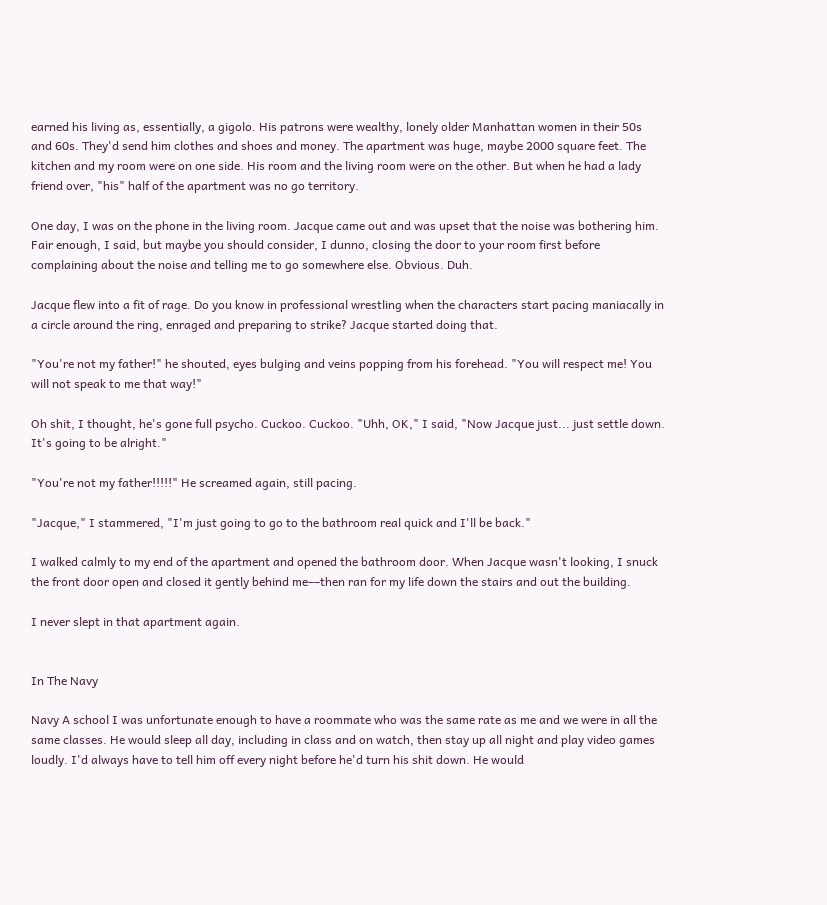earned his living as, essentially, a gigolo. His patrons were wealthy, lonely older Manhattan women in their 50s and 60s. They'd send him clothes and shoes and money. The apartment was huge, maybe 2000 square feet. The kitchen and my room were on one side. His room and the living room were on the other. But when he had a lady friend over, "his" half of the apartment was no go territory.

One day, I was on the phone in the living room. Jacque came out and was upset that the noise was bothering him. Fair enough, I said, but maybe you should consider, I dunno, closing the door to your room first before complaining about the noise and telling me to go somewhere else. Obvious. Duh.

Jacque flew into a fit of rage. Do you know in professional wrestling when the characters start pacing maniacally in a circle around the ring, enraged and preparing to strike? Jacque started doing that.

"You're not my father!" he shouted, eyes bulging and veins popping from his forehead. "You will respect me! You will not speak to me that way!"

Oh shit, I thought, he's gone full psycho. Cuckoo. Cuckoo. "Uhh, OK," I said, "Now Jacque just... just settle down. It's going to be alright."

"You're not my father!!!!!" He screamed again, still pacing.

"Jacque," I stammered, "I'm just going to go to the bathroom real quick and I'll be back."

I walked calmly to my end of the apartment and opened the bathroom door. When Jacque wasn't looking, I snuck the front door open and closed it gently behind me––then ran for my life down the stairs and out the building.

I never slept in that apartment again.


In The Navy

Navy A school I was unfortunate enough to have a roommate who was the same rate as me and we were in all the same classes. He would sleep all day, including in class and on watch, then stay up all night and play video games loudly. I'd always have to tell him off every night before he'd turn his shit down. He would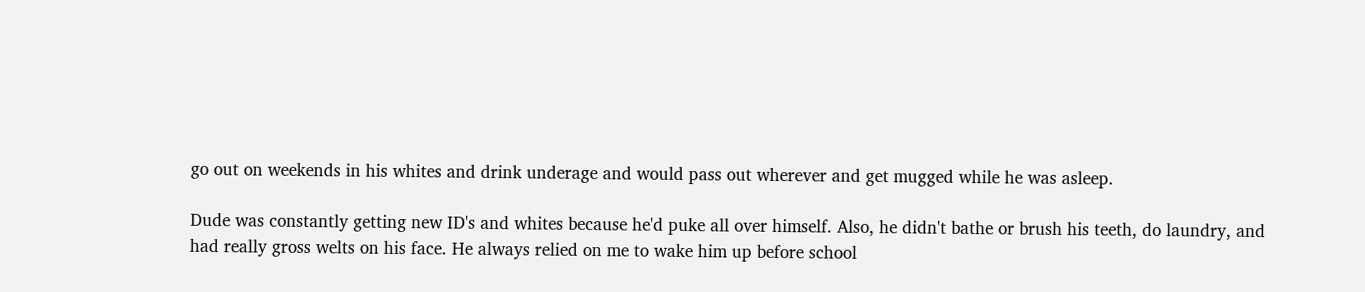go out on weekends in his whites and drink underage and would pass out wherever and get mugged while he was asleep.

Dude was constantly getting new ID's and whites because he'd puke all over himself. Also, he didn't bathe or brush his teeth, do laundry, and had really gross welts on his face. He always relied on me to wake him up before school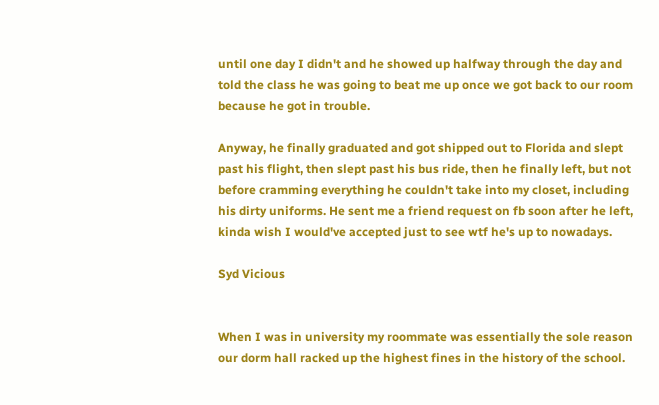until one day I didn't and he showed up halfway through the day and told the class he was going to beat me up once we got back to our room because he got in trouble.

Anyway, he finally graduated and got shipped out to Florida and slept past his flight, then slept past his bus ride, then he finally left, but not before cramming everything he couldn't take into my closet, including his dirty uniforms. He sent me a friend request on fb soon after he left, kinda wish I would've accepted just to see wtf he's up to nowadays.

Syd Vicious


When I was in university my roommate was essentially the sole reason our dorm hall racked up the highest fines in the history of the school.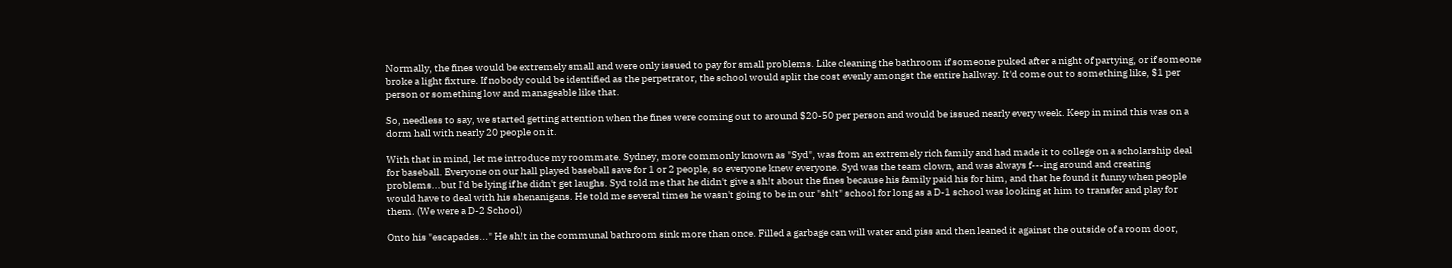Normally, the fines would be extremely small and were only issued to pay for small problems. Like cleaning the bathroom if someone puked after a night of partying, or if someone broke a light fixture. If nobody could be identified as the perpetrator, the school would split the cost evenly amongst the entire hallway. It'd come out to something like, $1 per person or something low and manageable like that.

So, needless to say, we started getting attention when the fines were coming out to around $20-50 per person and would be issued nearly every week. Keep in mind this was on a dorm hall with nearly 20 people on it.

With that in mind, let me introduce my roommate. Sydney, more commonly known as "Syd", was from an extremely rich family and had made it to college on a scholarship deal for baseball. Everyone on our hall played baseball save for 1 or 2 people, so everyone knew everyone. Syd was the team clown, and was always f---ing around and creating problems...but I'd be lying if he didn't get laughs. Syd told me that he didn't give a sh!t about the fines because his family paid his for him, and that he found it funny when people would have to deal with his shenanigans. He told me several times he wasn't going to be in our "sh!t" school for long as a D-1 school was looking at him to transfer and play for them. (We were a D-2 School)

Onto his "escapades..." He sh!t in the communal bathroom sink more than once. Filled a garbage can will water and piss and then leaned it against the outside of a room door,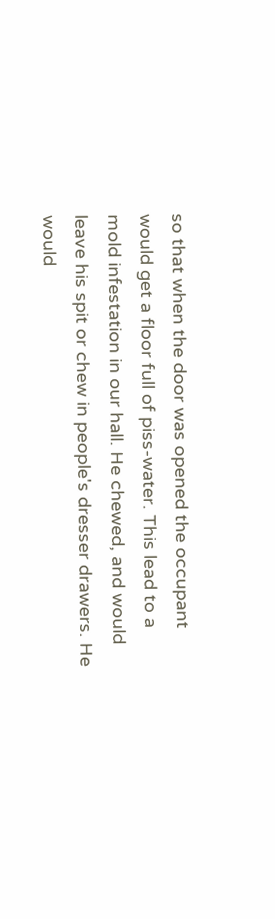so that when the door was opened the occupant would get a floor full of piss-water. This lead to a mold infestation in our hall. He chewed, and would leave his spit or chew in people's dresser drawers. He would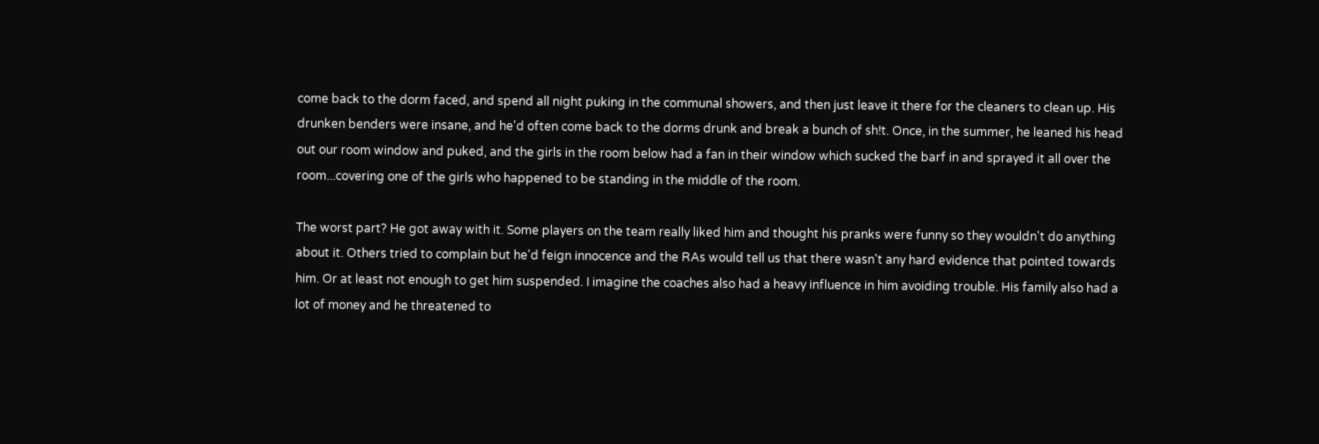come back to the dorm faced, and spend all night puking in the communal showers, and then just leave it there for the cleaners to clean up. His drunken benders were insane, and he'd often come back to the dorms drunk and break a bunch of sh!t. Once, in the summer, he leaned his head out our room window and puked, and the girls in the room below had a fan in their window which sucked the barf in and sprayed it all over the room...covering one of the girls who happened to be standing in the middle of the room.

The worst part? He got away with it. Some players on the team really liked him and thought his pranks were funny so they wouldn't do anything about it. Others tried to complain but he'd feign innocence and the RAs would tell us that there wasn't any hard evidence that pointed towards him. Or at least not enough to get him suspended. I imagine the coaches also had a heavy influence in him avoiding trouble. His family also had a lot of money and he threatened to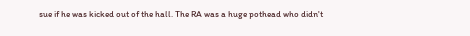sue if he was kicked out of the hall. The RA was a huge pothead who didn't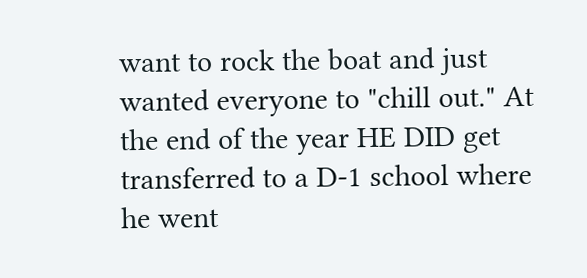want to rock the boat and just wanted everyone to "chill out." At the end of the year HE DID get transferred to a D-1 school where he went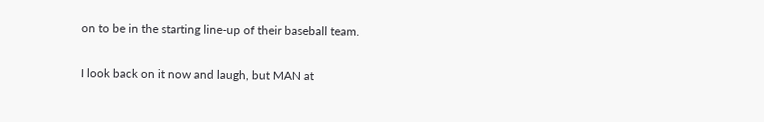on to be in the starting line-up of their baseball team.

I look back on it now and laugh, but MAN at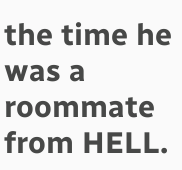the time he was a roommate from HELL.